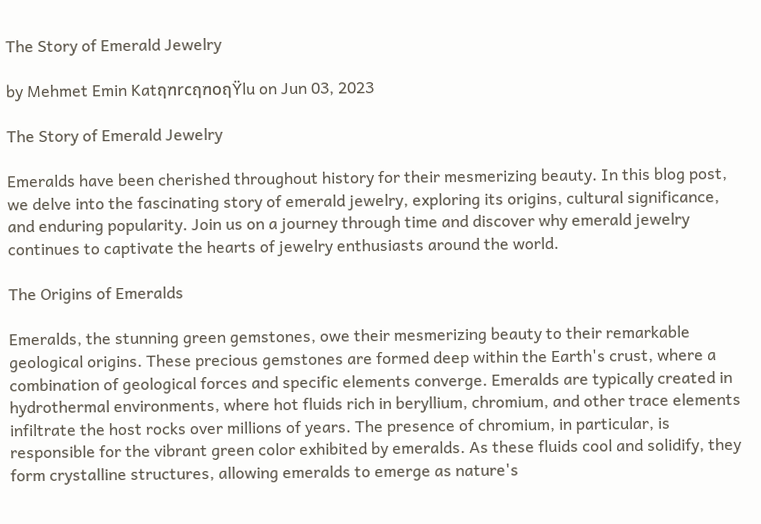The Story of Emerald Jewelry

by Mehmet Emin KatฤฑrcฤฑoฤŸlu on Jun 03, 2023

The Story of Emerald Jewelry

Emeralds have been cherished throughout history for their mesmerizing beauty. In this blog post, we delve into the fascinating story of emerald jewelry, exploring its origins, cultural significance, and enduring popularity. Join us on a journey through time and discover why emerald jewelry continues to captivate the hearts of jewelry enthusiasts around the world.

The Origins of Emeralds

Emeralds, the stunning green gemstones, owe their mesmerizing beauty to their remarkable geological origins. These precious gemstones are formed deep within the Earth's crust, where a combination of geological forces and specific elements converge. Emeralds are typically created in hydrothermal environments, where hot fluids rich in beryllium, chromium, and other trace elements infiltrate the host rocks over millions of years. The presence of chromium, in particular, is responsible for the vibrant green color exhibited by emeralds. As these fluids cool and solidify, they form crystalline structures, allowing emeralds to emerge as nature's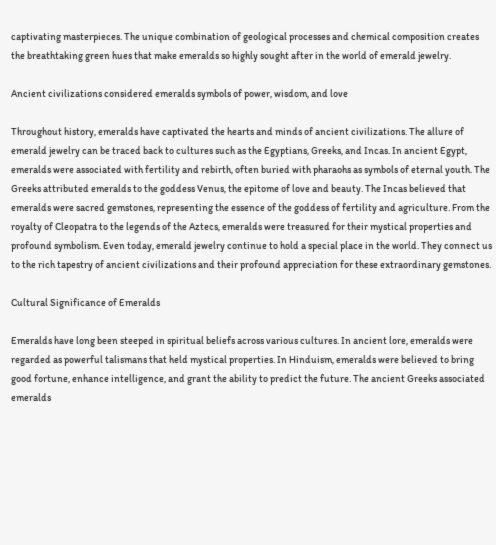captivating masterpieces. The unique combination of geological processes and chemical composition creates the breathtaking green hues that make emeralds so highly sought after in the world of emerald jewelry.

Ancient civilizations considered emeralds symbols of power, wisdom, and love

Throughout history, emeralds have captivated the hearts and minds of ancient civilizations. The allure of emerald jewelry can be traced back to cultures such as the Egyptians, Greeks, and Incas. In ancient Egypt, emeralds were associated with fertility and rebirth, often buried with pharaohs as symbols of eternal youth. The Greeks attributed emeralds to the goddess Venus, the epitome of love and beauty. The Incas believed that emeralds were sacred gemstones, representing the essence of the goddess of fertility and agriculture. From the royalty of Cleopatra to the legends of the Aztecs, emeralds were treasured for their mystical properties and profound symbolism. Even today, emerald jewelry continue to hold a special place in the world. They connect us to the rich tapestry of ancient civilizations and their profound appreciation for these extraordinary gemstones.

Cultural Significance of Emeralds

Emeralds have long been steeped in spiritual beliefs across various cultures. In ancient lore, emeralds were regarded as powerful talismans that held mystical properties. In Hinduism, emeralds were believed to bring good fortune, enhance intelligence, and grant the ability to predict the future. The ancient Greeks associated emeralds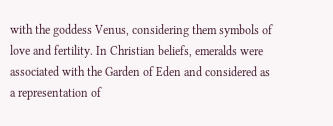with the goddess Venus, considering them symbols of love and fertility. In Christian beliefs, emeralds were associated with the Garden of Eden and considered as a representation of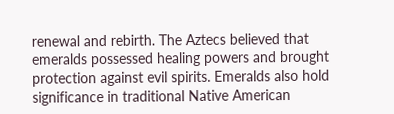renewal and rebirth. The Aztecs believed that emeralds possessed healing powers and brought protection against evil spirits. Emeralds also hold significance in traditional Native American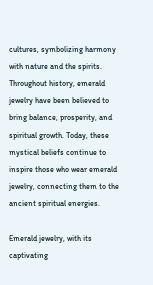cultures, symbolizing harmony with nature and the spirits. Throughout history, emerald jewelry have been believed to bring balance, prosperity, and spiritual growth. Today, these mystical beliefs continue to inspire those who wear emerald jewelry, connecting them to the ancient spiritual energies.

Emerald jewelry, with its captivating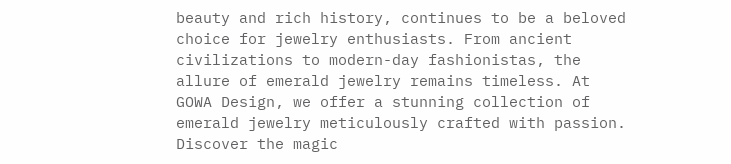beauty and rich history, continues to be a beloved choice for jewelry enthusiasts. From ancient civilizations to modern-day fashionistas, the allure of emerald jewelry remains timeless. At GOWA Design, we offer a stunning collection of emerald jewelry meticulously crafted with passion. Discover the magic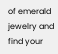of emerald jewelry and find your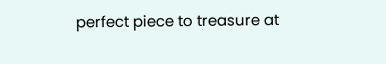perfect piece to treasure at